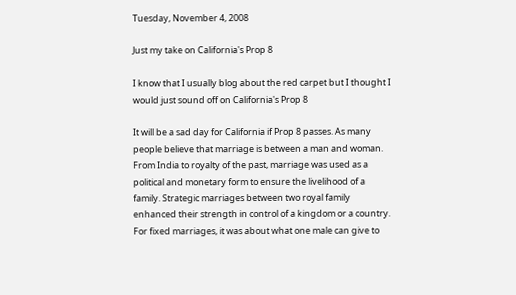Tuesday, November 4, 2008

Just my take on California's Prop 8

I know that I usually blog about the red carpet but I thought I would just sound off on California's Prop 8

It will be a sad day for California if Prop 8 passes. As many people believe that marriage is between a man and woman. From India to royalty of the past, marriage was used as a political and monetary form to ensure the livelihood of a family. Strategic marriages between two royal family enhanced their strength in control of a kingdom or a country. For fixed marriages, it was about what one male can give to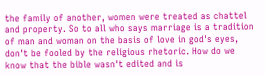the family of another, women were treated as chattel and property. So to all who says marriage is a tradition of man and woman on the basis of love in god's eyes, don't be fooled by the religious rhetoric. How do we know that the bible wasn't edited and is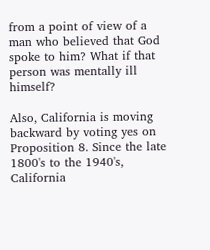from a point of view of a man who believed that God spoke to him? What if that person was mentally ill himself?

Also, California is moving backward by voting yes on Proposition 8. Since the late 1800's to the 1940's, California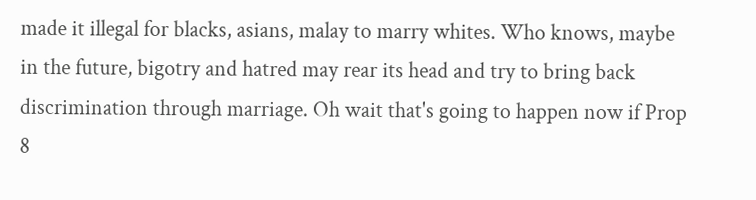made it illegal for blacks, asians, malay to marry whites. Who knows, maybe in the future, bigotry and hatred may rear its head and try to bring back discrimination through marriage. Oh wait that's going to happen now if Prop 8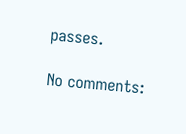passes.

No comments: